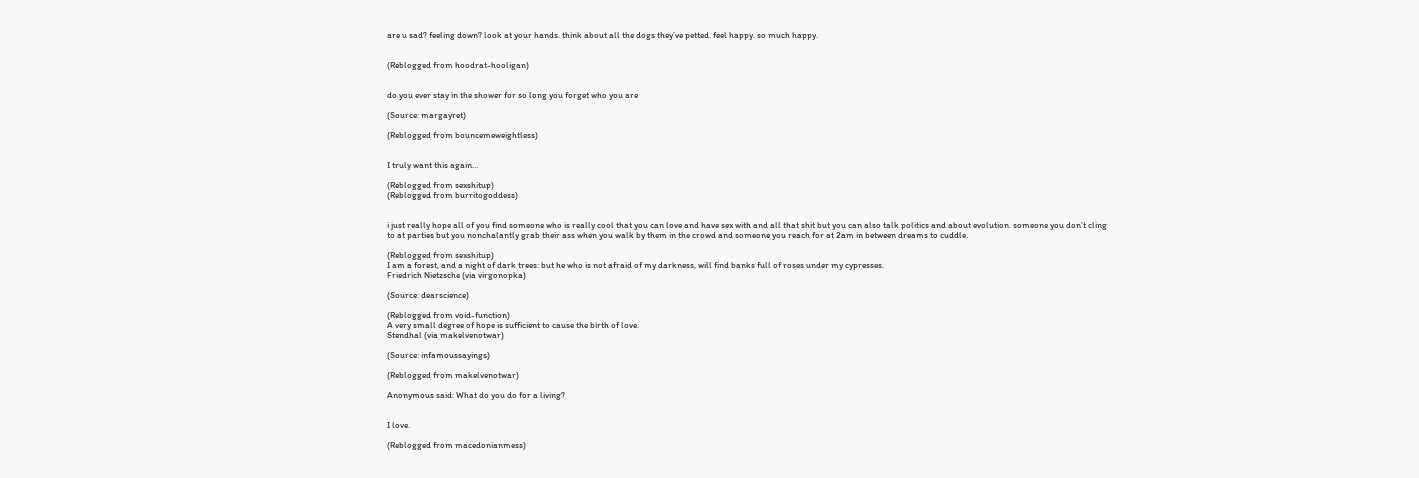are u sad? feeling down? look at your hands. think about all the dogs they’ve petted. feel happy. so much happy.


(Reblogged from hoodrat-hooligan)


do you ever stay in the shower for so long you forget who you are

(Source: margayret)

(Reblogged from bouncemeweightless)


I truly want this again…

(Reblogged from sexshitup)
(Reblogged from burritogoddess)


i just really hope all of you find someone who is really cool that you can love and have sex with and all that shit but you can also talk politics and about evolution. someone you don’t cling to at parties but you nonchalantly grab their ass when you walk by them in the crowd and someone you reach for at 2am in between dreams to cuddle.

(Reblogged from sexshitup)
I am a forest, and a night of dark trees: but he who is not afraid of my darkness, will find banks full of roses under my cypresses.
Friedrich Nietzsche (via virgonopka)

(Source: dearscience)

(Reblogged from void-function)
A very small degree of hope is sufficient to cause the birth of love.
Stendhal (via makelvenotwar)

(Source: infamoussayings)

(Reblogged from makelvenotwar)

Anonymous said: What do you do for a living?


I love.

(Reblogged from macedonianmess)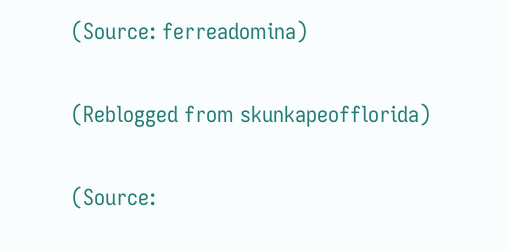(Source: ferreadomina)

(Reblogged from skunkapeofflorida)

(Source: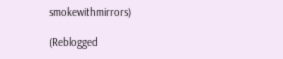smokewithmirrors)

(Reblogged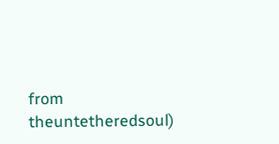from theuntetheredsoul)